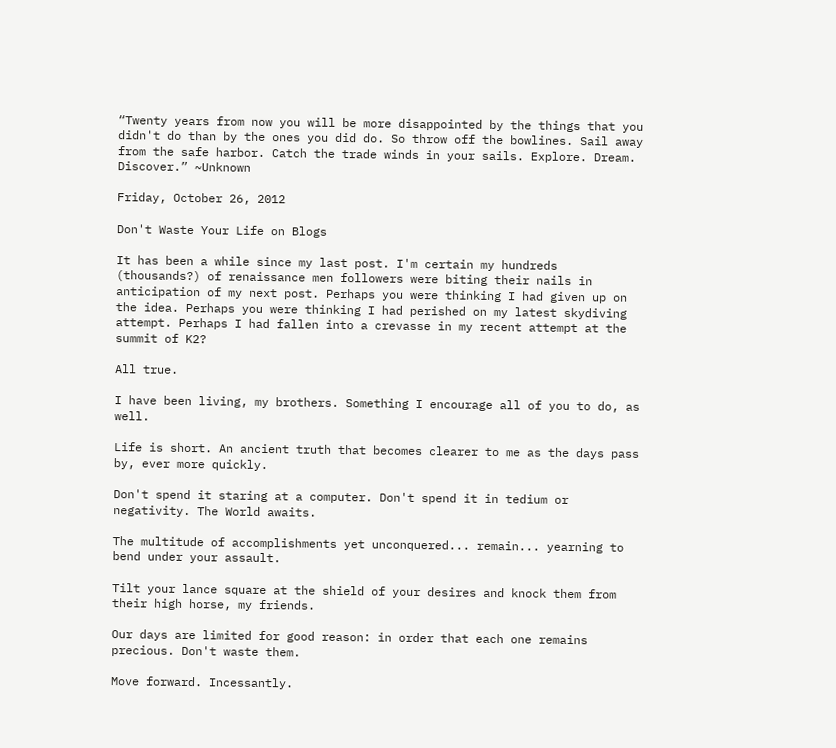“Twenty years from now you will be more disappointed by the things that you didn't do than by the ones you did do. So throw off the bowlines. Sail away from the safe harbor. Catch the trade winds in your sails. Explore. Dream. Discover.” ~Unknown

Friday, October 26, 2012

Don't Waste Your Life on Blogs

It has been a while since my last post. I'm certain my hundreds (thousands?) of renaissance men followers were biting their nails in anticipation of my next post. Perhaps you were thinking I had given up on the idea. Perhaps you were thinking I had perished on my latest skydiving attempt. Perhaps I had fallen into a crevasse in my recent attempt at the summit of K2?

All true.

I have been living, my brothers. Something I encourage all of you to do, as well.

Life is short. An ancient truth that becomes clearer to me as the days pass by, ever more quickly.

Don't spend it staring at a computer. Don't spend it in tedium or negativity. The World awaits.

The multitude of accomplishments yet unconquered... remain... yearning to bend under your assault.

Tilt your lance square at the shield of your desires and knock them from their high horse, my friends.

Our days are limited for good reason: in order that each one remains precious. Don't waste them.

Move forward. Incessantly.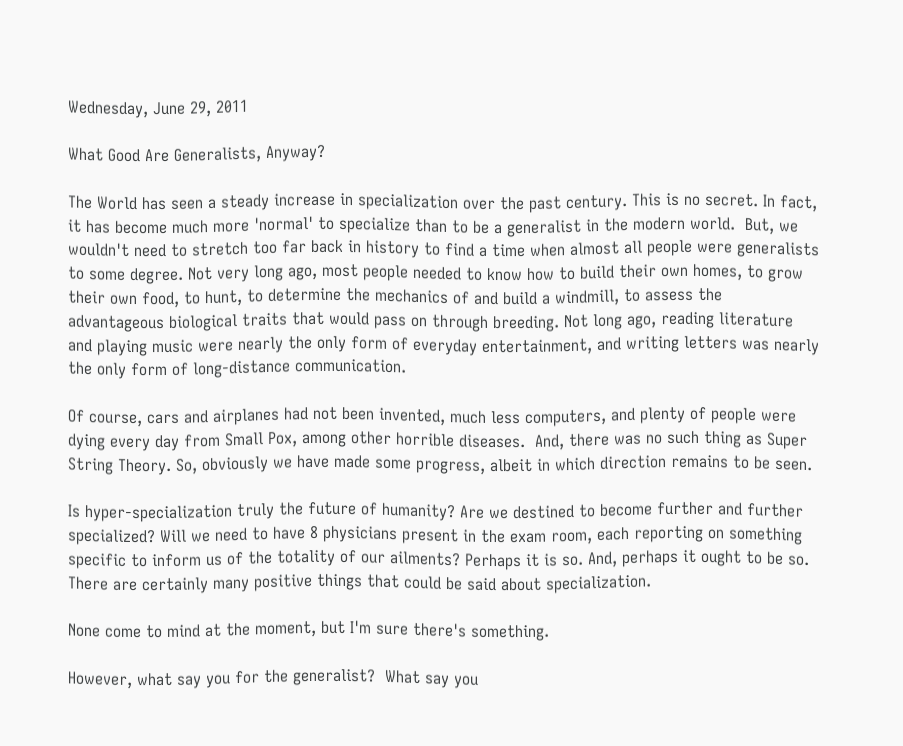Wednesday, June 29, 2011

What Good Are Generalists, Anyway?

The World has seen a steady increase in specialization over the past century. This is no secret. In fact, it has become much more 'normal' to specialize than to be a generalist in the modern world.  But, we wouldn't need to stretch too far back in history to find a time when almost all people were generalists to some degree. Not very long ago, most people needed to know how to build their own homes, to grow their own food, to hunt, to determine the mechanics of and build a windmill, to assess the advantageous biological traits that would pass on through breeding. Not long ago, reading literature and playing music were nearly the only form of everyday entertainment, and writing letters was nearly the only form of long-distance communication.

Of course, cars and airplanes had not been invented, much less computers, and plenty of people were dying every day from Small Pox, among other horrible diseases.  And, there was no such thing as Super String Theory. So, obviously we have made some progress, albeit in which direction remains to be seen.

Is hyper-specialization truly the future of humanity? Are we destined to become further and further specialized? Will we need to have 8 physicians present in the exam room, each reporting on something specific to inform us of the totality of our ailments? Perhaps it is so. And, perhaps it ought to be so. There are certainly many positive things that could be said about specialization.

None come to mind at the moment, but I'm sure there's something.

However, what say you for the generalist?  What say you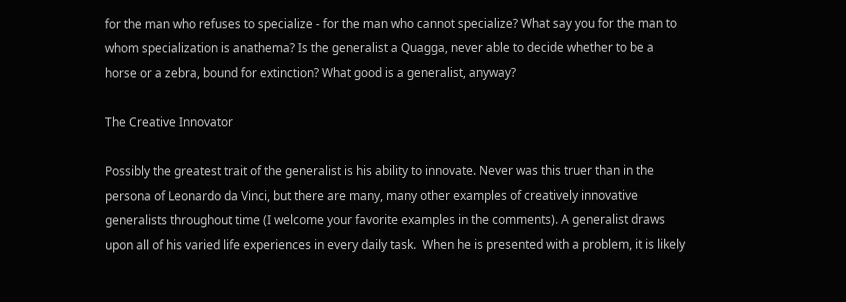for the man who refuses to specialize - for the man who cannot specialize? What say you for the man to whom specialization is anathema? Is the generalist a Quagga, never able to decide whether to be a horse or a zebra, bound for extinction? What good is a generalist, anyway?

The Creative Innovator

Possibly the greatest trait of the generalist is his ability to innovate. Never was this truer than in the persona of Leonardo da Vinci, but there are many, many other examples of creatively innovative generalists throughout time (I welcome your favorite examples in the comments). A generalist draws upon all of his varied life experiences in every daily task.  When he is presented with a problem, it is likely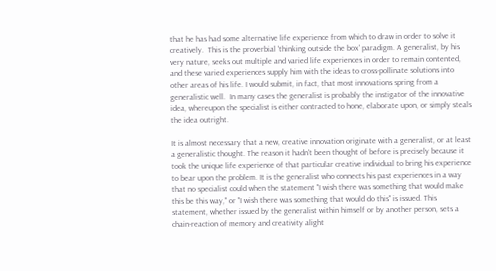that he has had some alternative life experience from which to draw in order to solve it creatively.  This is the proverbial 'thinking outside the box' paradigm. A generalist, by his very nature, seeks out multiple and varied life experiences in order to remain contented, and these varied experiences supply him with the ideas to cross-pollinate solutions into other areas of his life. I would submit, in fact, that most innovations spring from a generalistic well.  In many cases the generalist is probably the instigator of the innovative idea, whereupon the specialist is either contracted to hone, elaborate upon, or simply steals the idea outright.

It is almost necessary that a new, creative innovation originate with a generalist, or at least a generalistic thought. The reason it hadn't been thought of before is precisely because it took the unique life experience of that particular creative individual to bring his experience to bear upon the problem. It is the generalist who connects his past experiences in a way that no specialist could when the statement "I wish there was something that would make this be this way," or "I wish there was something that would do this" is issued. This statement, whether issued by the generalist within himself or by another person, sets a chain-reaction of memory and creativity alight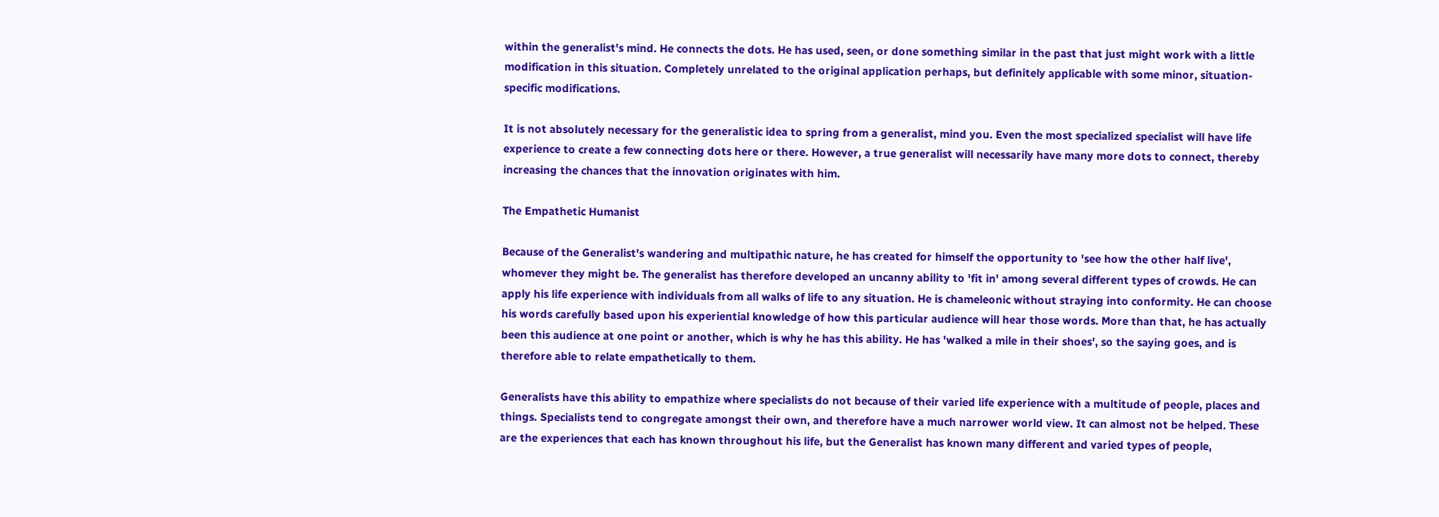within the generalist's mind. He connects the dots. He has used, seen, or done something similar in the past that just might work with a little modification in this situation. Completely unrelated to the original application perhaps, but definitely applicable with some minor, situation-specific modifications.

It is not absolutely necessary for the generalistic idea to spring from a generalist, mind you. Even the most specialized specialist will have life experience to create a few connecting dots here or there. However, a true generalist will necessarily have many more dots to connect, thereby increasing the chances that the innovation originates with him.

The Empathetic Humanist

Because of the Generalist's wandering and multipathic nature, he has created for himself the opportunity to 'see how the other half live', whomever they might be. The generalist has therefore developed an uncanny ability to 'fit in' among several different types of crowds. He can apply his life experience with individuals from all walks of life to any situation. He is chameleonic without straying into conformity. He can choose his words carefully based upon his experiential knowledge of how this particular audience will hear those words. More than that, he has actually been this audience at one point or another, which is why he has this ability. He has 'walked a mile in their shoes', so the saying goes, and is therefore able to relate empathetically to them.

Generalists have this ability to empathize where specialists do not because of their varied life experience with a multitude of people, places and things. Specialists tend to congregate amongst their own, and therefore have a much narrower world view. It can almost not be helped. These are the experiences that each has known throughout his life, but the Generalist has known many different and varied types of people,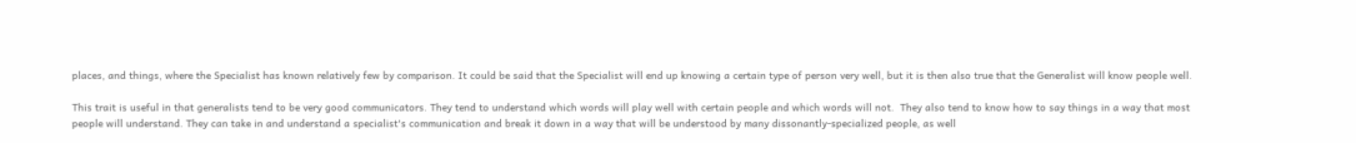places, and things, where the Specialist has known relatively few by comparison. It could be said that the Specialist will end up knowing a certain type of person very well, but it is then also true that the Generalist will know people well.

This trait is useful in that generalists tend to be very good communicators. They tend to understand which words will play well with certain people and which words will not.  They also tend to know how to say things in a way that most people will understand. They can take in and understand a specialist's communication and break it down in a way that will be understood by many dissonantly-specialized people, as well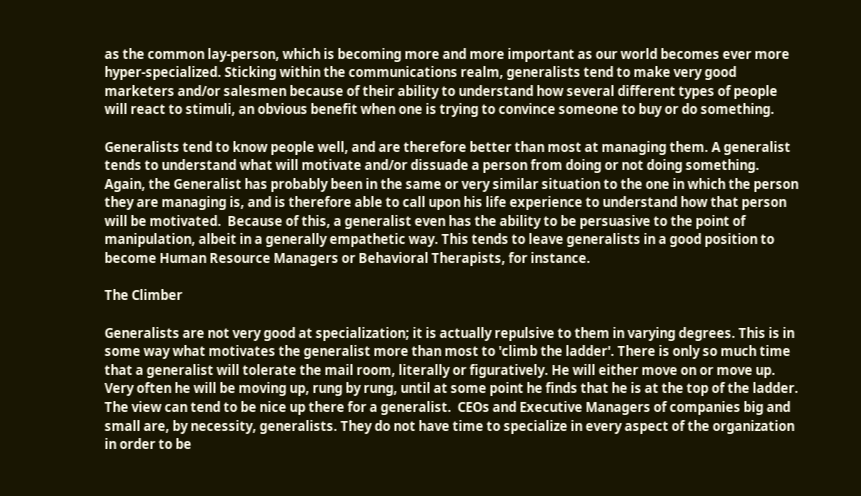as the common lay-person, which is becoming more and more important as our world becomes ever more hyper-specialized. Sticking within the communications realm, generalists tend to make very good marketers and/or salesmen because of their ability to understand how several different types of people will react to stimuli, an obvious benefit when one is trying to convince someone to buy or do something.

Generalists tend to know people well, and are therefore better than most at managing them. A generalist tends to understand what will motivate and/or dissuade a person from doing or not doing something.  Again, the Generalist has probably been in the same or very similar situation to the one in which the person they are managing is, and is therefore able to call upon his life experience to understand how that person will be motivated.  Because of this, a generalist even has the ability to be persuasive to the point of manipulation, albeit in a generally empathetic way. This tends to leave generalists in a good position to become Human Resource Managers or Behavioral Therapists, for instance.

The Climber

Generalists are not very good at specialization; it is actually repulsive to them in varying degrees. This is in some way what motivates the generalist more than most to 'climb the ladder'. There is only so much time that a generalist will tolerate the mail room, literally or figuratively. He will either move on or move up. Very often he will be moving up, rung by rung, until at some point he finds that he is at the top of the ladder.  The view can tend to be nice up there for a generalist.  CEOs and Executive Managers of companies big and small are, by necessity, generalists. They do not have time to specialize in every aspect of the organization in order to be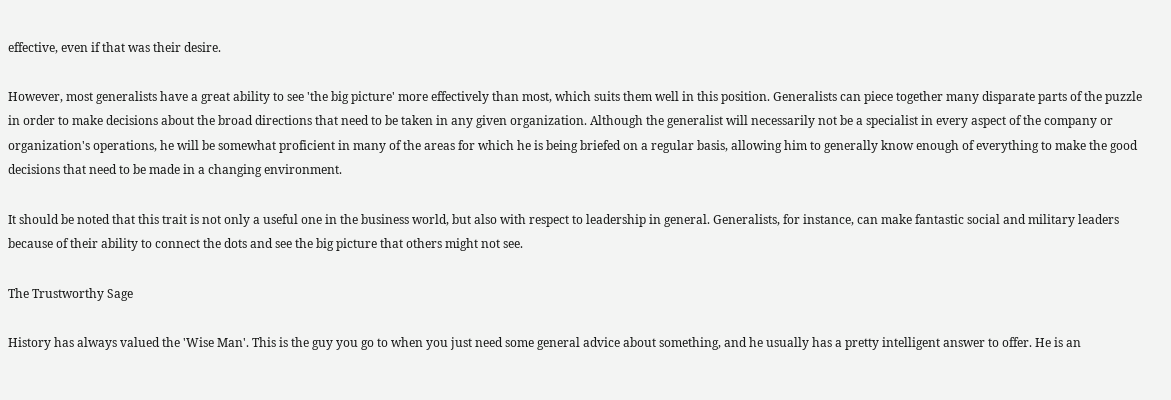effective, even if that was their desire.

However, most generalists have a great ability to see 'the big picture' more effectively than most, which suits them well in this position. Generalists can piece together many disparate parts of the puzzle in order to make decisions about the broad directions that need to be taken in any given organization. Although the generalist will necessarily not be a specialist in every aspect of the company or organization's operations, he will be somewhat proficient in many of the areas for which he is being briefed on a regular basis, allowing him to generally know enough of everything to make the good decisions that need to be made in a changing environment.

It should be noted that this trait is not only a useful one in the business world, but also with respect to leadership in general. Generalists, for instance, can make fantastic social and military leaders because of their ability to connect the dots and see the big picture that others might not see.

The Trustworthy Sage

History has always valued the 'Wise Man'. This is the guy you go to when you just need some general advice about something, and he usually has a pretty intelligent answer to offer. He is an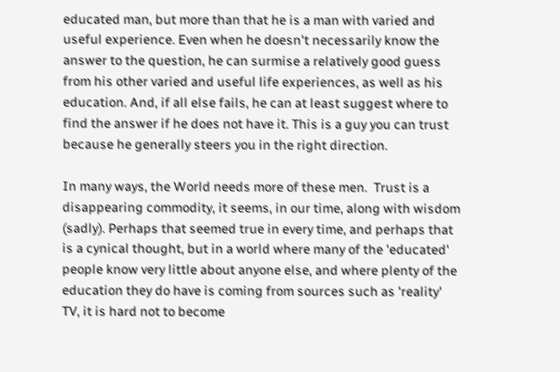educated man, but more than that he is a man with varied and useful experience. Even when he doesn't necessarily know the answer to the question, he can surmise a relatively good guess from his other varied and useful life experiences, as well as his education. And, if all else fails, he can at least suggest where to find the answer if he does not have it. This is a guy you can trust because he generally steers you in the right direction.

In many ways, the World needs more of these men.  Trust is a disappearing commodity, it seems, in our time, along with wisdom (sadly). Perhaps that seemed true in every time, and perhaps that is a cynical thought, but in a world where many of the 'educated' people know very little about anyone else, and where plenty of the education they do have is coming from sources such as 'reality' TV, it is hard not to become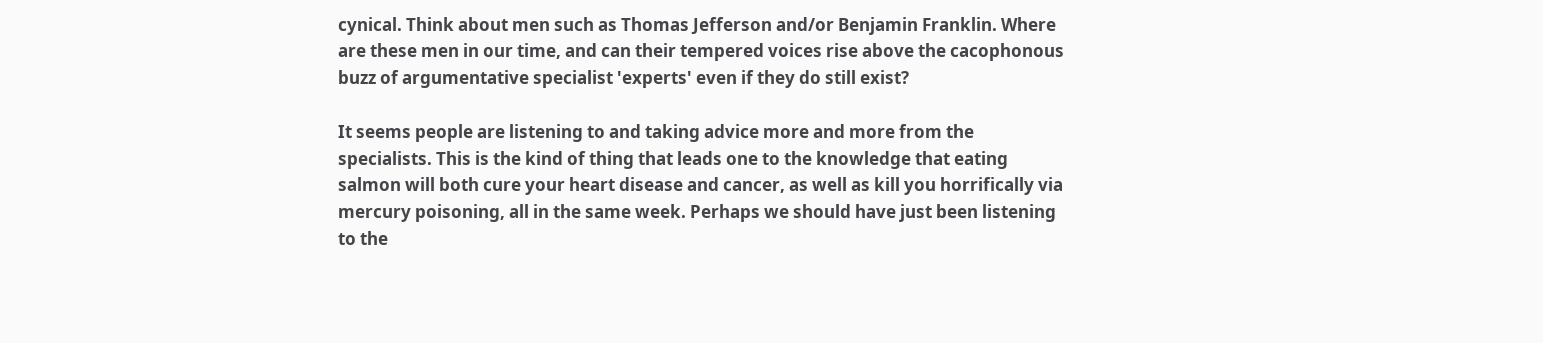cynical. Think about men such as Thomas Jefferson and/or Benjamin Franklin. Where are these men in our time, and can their tempered voices rise above the cacophonous buzz of argumentative specialist 'experts' even if they do still exist?

It seems people are listening to and taking advice more and more from the specialists. This is the kind of thing that leads one to the knowledge that eating salmon will both cure your heart disease and cancer, as well as kill you horrifically via mercury poisoning, all in the same week. Perhaps we should have just been listening to the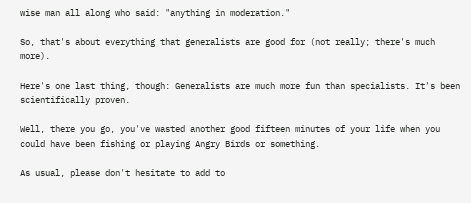wise man all along who said: "anything in moderation."

So, that's about everything that generalists are good for (not really; there's much more).

Here's one last thing, though: Generalists are much more fun than specialists. It's been scientifically proven.

Well, there you go, you've wasted another good fifteen minutes of your life when you could have been fishing or playing Angry Birds or something.

As usual, please don't hesitate to add to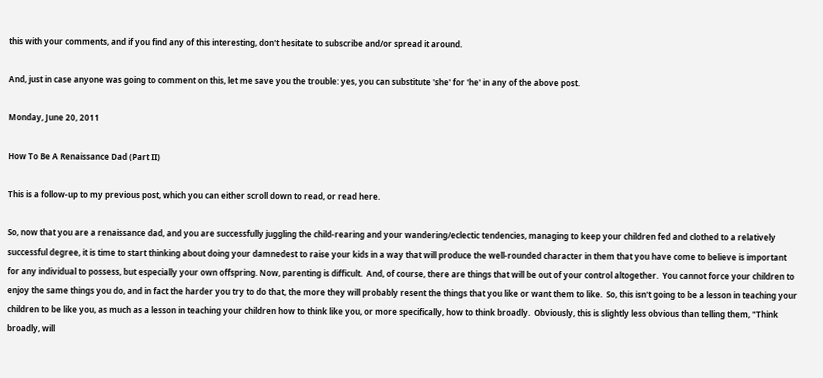this with your comments, and if you find any of this interesting, don't hesitate to subscribe and/or spread it around.

And, just in case anyone was going to comment on this, let me save you the trouble: yes, you can substitute 'she' for 'he' in any of the above post.

Monday, June 20, 2011

How To Be A Renaissance Dad (Part II)

This is a follow-up to my previous post, which you can either scroll down to read, or read here.

So, now that you are a renaissance dad, and you are successfully juggling the child-rearing and your wandering/eclectic tendencies, managing to keep your children fed and clothed to a relatively successful degree, it is time to start thinking about doing your damnedest to raise your kids in a way that will produce the well-rounded character in them that you have come to believe is important for any individual to possess, but especially your own offspring. Now, parenting is difficult.  And, of course, there are things that will be out of your control altogether.  You cannot force your children to enjoy the same things you do, and in fact the harder you try to do that, the more they will probably resent the things that you like or want them to like.  So, this isn't going to be a lesson in teaching your children to be like you, as much as a lesson in teaching your children how to think like you, or more specifically, how to think broadly.  Obviously, this is slightly less obvious than telling them, "Think broadly, will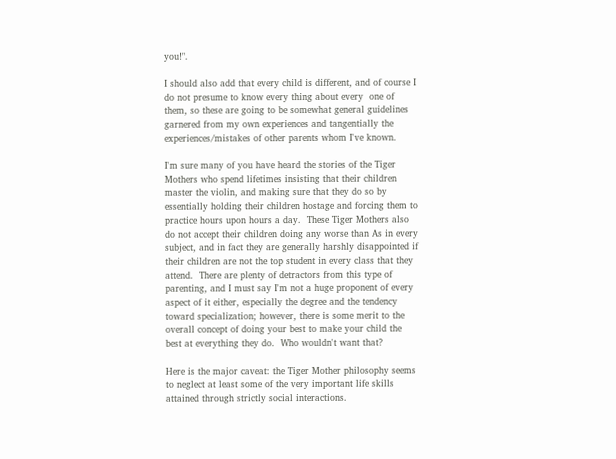you!".

I should also add that every child is different, and of course I do not presume to know every thing about every  one of them, so these are going to be somewhat general guidelines garnered from my own experiences and tangentially the experiences/mistakes of other parents whom I've known.

I'm sure many of you have heard the stories of the Tiger Mothers who spend lifetimes insisting that their children master the violin, and making sure that they do so by essentially holding their children hostage and forcing them to practice hours upon hours a day.  These Tiger Mothers also do not accept their children doing any worse than As in every subject, and in fact they are generally harshly disappointed if their children are not the top student in every class that they attend.  There are plenty of detractors from this type of parenting, and I must say I'm not a huge proponent of every aspect of it either, especially the degree and the tendency toward specialization; however, there is some merit to the overall concept of doing your best to make your child the best at everything they do.  Who wouldn't want that?

Here is the major caveat: the Tiger Mother philosophy seems to neglect at least some of the very important life skills attained through strictly social interactions.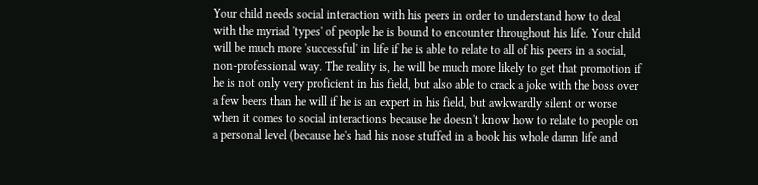Your child needs social interaction with his peers in order to understand how to deal with the myriad 'types' of people he is bound to encounter throughout his life. Your child will be much more 'successful' in life if he is able to relate to all of his peers in a social, non-professional way. The reality is, he will be much more likely to get that promotion if he is not only very proficient in his field, but also able to crack a joke with the boss over a few beers than he will if he is an expert in his field, but awkwardly silent or worse when it comes to social interactions because he doesn't know how to relate to people on a personal level (because he's had his nose stuffed in a book his whole damn life and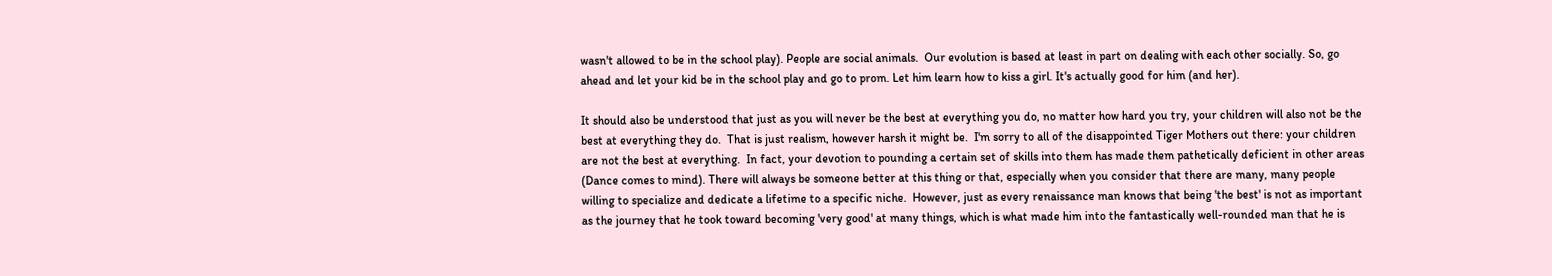wasn't allowed to be in the school play). People are social animals.  Our evolution is based at least in part on dealing with each other socially. So, go ahead and let your kid be in the school play and go to prom. Let him learn how to kiss a girl. It's actually good for him (and her).

It should also be understood that just as you will never be the best at everything you do, no matter how hard you try, your children will also not be the best at everything they do.  That is just realism, however harsh it might be.  I'm sorry to all of the disappointed Tiger Mothers out there: your children are not the best at everything.  In fact, your devotion to pounding a certain set of skills into them has made them pathetically deficient in other areas (Dance comes to mind). There will always be someone better at this thing or that, especially when you consider that there are many, many people willing to specialize and dedicate a lifetime to a specific niche.  However, just as every renaissance man knows that being 'the best' is not as important as the journey that he took toward becoming 'very good' at many things, which is what made him into the fantastically well-rounded man that he is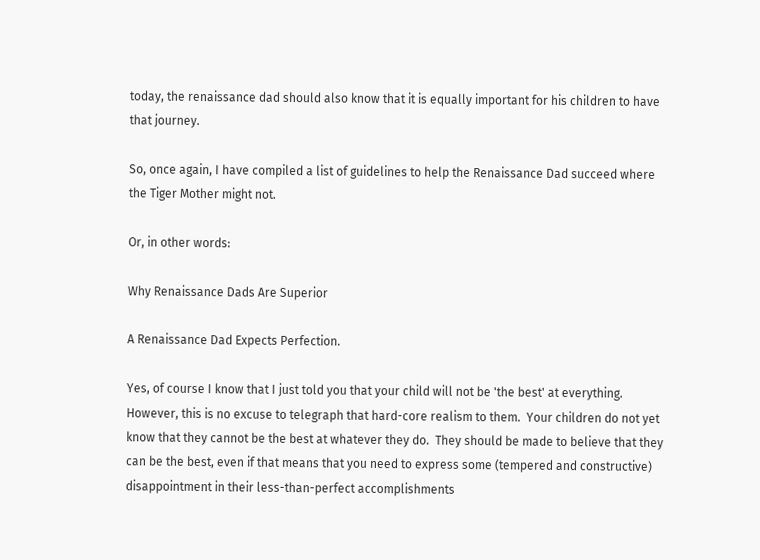today, the renaissance dad should also know that it is equally important for his children to have that journey.

So, once again, I have compiled a list of guidelines to help the Renaissance Dad succeed where the Tiger Mother might not.

Or, in other words:

Why Renaissance Dads Are Superior

A Renaissance Dad Expects Perfection.

Yes, of course I know that I just told you that your child will not be 'the best' at everything.  However, this is no excuse to telegraph that hard-core realism to them.  Your children do not yet know that they cannot be the best at whatever they do.  They should be made to believe that they can be the best, even if that means that you need to express some (tempered and constructive) disappointment in their less-than-perfect accomplishments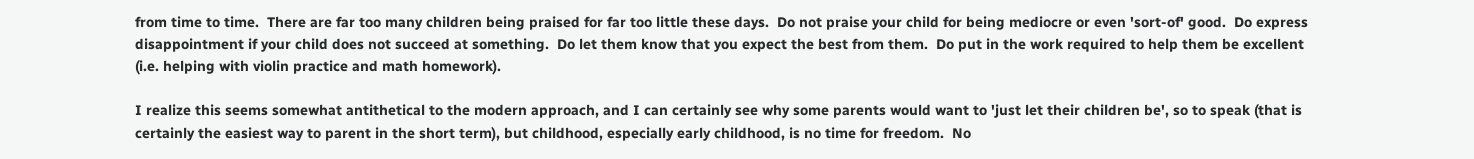from time to time.  There are far too many children being praised for far too little these days.  Do not praise your child for being mediocre or even 'sort-of' good.  Do express disappointment if your child does not succeed at something.  Do let them know that you expect the best from them.  Do put in the work required to help them be excellent (i.e. helping with violin practice and math homework).

I realize this seems somewhat antithetical to the modern approach, and I can certainly see why some parents would want to 'just let their children be', so to speak (that is certainly the easiest way to parent in the short term), but childhood, especially early childhood, is no time for freedom.  No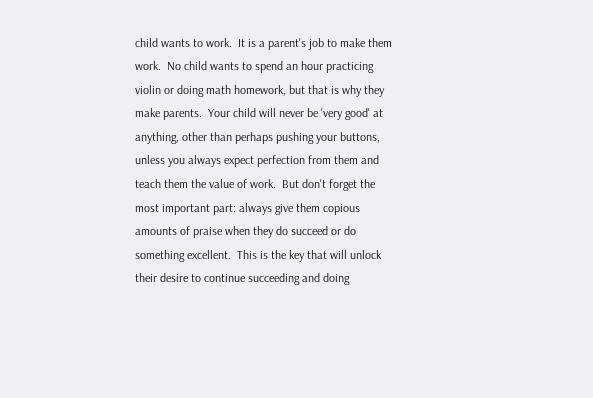child wants to work.  It is a parent's job to make them work.  No child wants to spend an hour practicing violin or doing math homework, but that is why they make parents.  Your child will never be 'very good' at anything, other than perhaps pushing your buttons, unless you always expect perfection from them and teach them the value of work.  But don't forget the most important part: always give them copious amounts of praise when they do succeed or do something excellent.  This is the key that will unlock their desire to continue succeeding and doing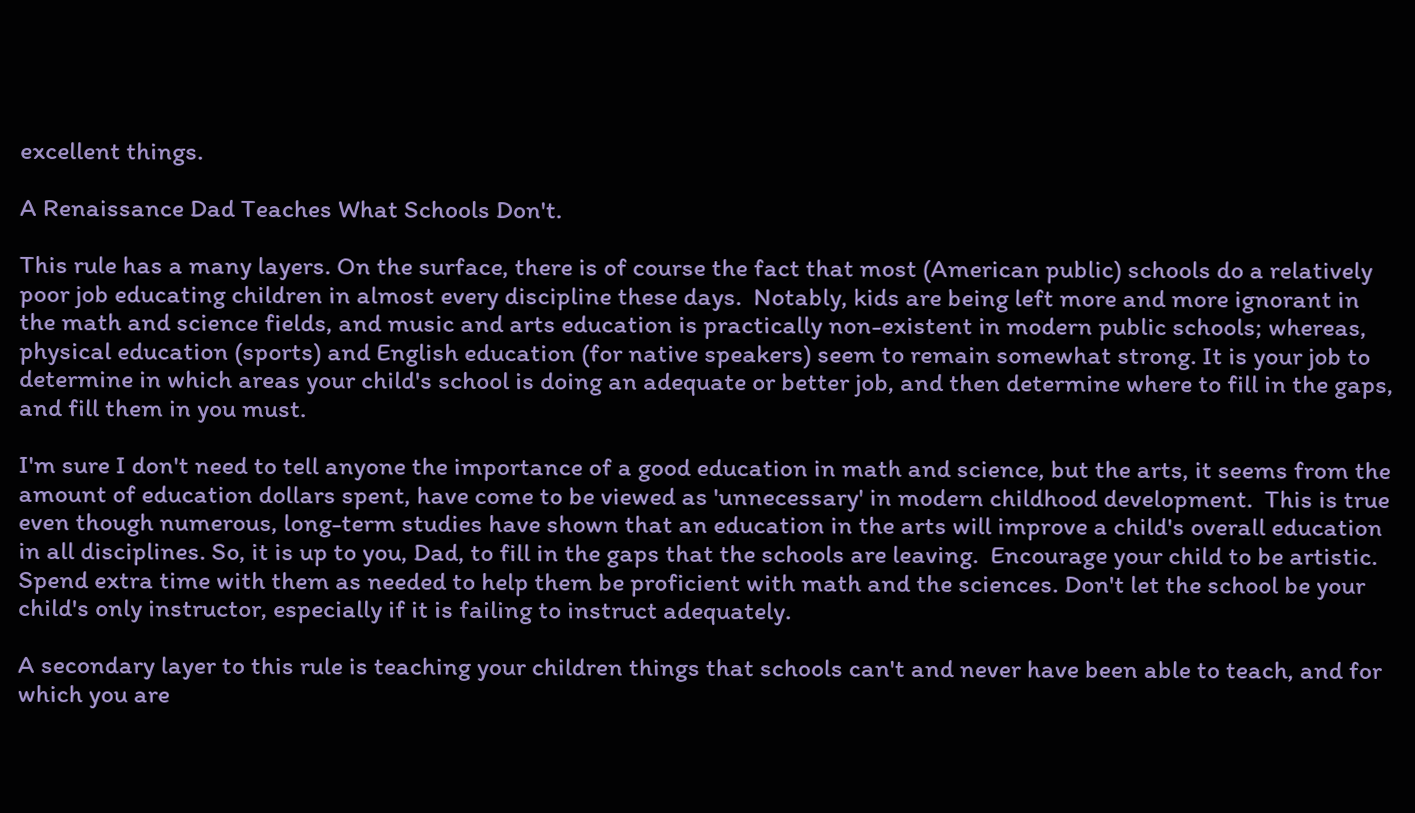excellent things.

A Renaissance Dad Teaches What Schools Don't.

This rule has a many layers. On the surface, there is of course the fact that most (American public) schools do a relatively poor job educating children in almost every discipline these days.  Notably, kids are being left more and more ignorant in the math and science fields, and music and arts education is practically non-existent in modern public schools; whereas, physical education (sports) and English education (for native speakers) seem to remain somewhat strong. It is your job to determine in which areas your child's school is doing an adequate or better job, and then determine where to fill in the gaps, and fill them in you must.

I'm sure I don't need to tell anyone the importance of a good education in math and science, but the arts, it seems from the amount of education dollars spent, have come to be viewed as 'unnecessary' in modern childhood development.  This is true even though numerous, long-term studies have shown that an education in the arts will improve a child's overall education in all disciplines. So, it is up to you, Dad, to fill in the gaps that the schools are leaving.  Encourage your child to be artistic. Spend extra time with them as needed to help them be proficient with math and the sciences. Don't let the school be your child's only instructor, especially if it is failing to instruct adequately.

A secondary layer to this rule is teaching your children things that schools can't and never have been able to teach, and for which you are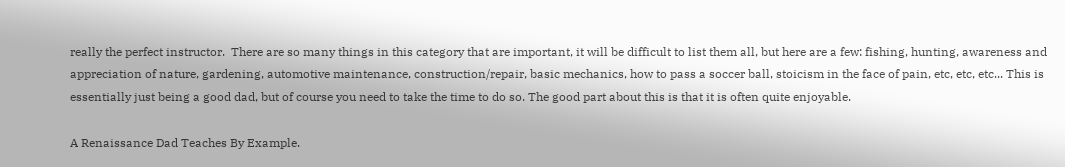really the perfect instructor.  There are so many things in this category that are important, it will be difficult to list them all, but here are a few: fishing, hunting, awareness and appreciation of nature, gardening, automotive maintenance, construction/repair, basic mechanics, how to pass a soccer ball, stoicism in the face of pain, etc, etc, etc... This is essentially just being a good dad, but of course you need to take the time to do so. The good part about this is that it is often quite enjoyable.

A Renaissance Dad Teaches By Example.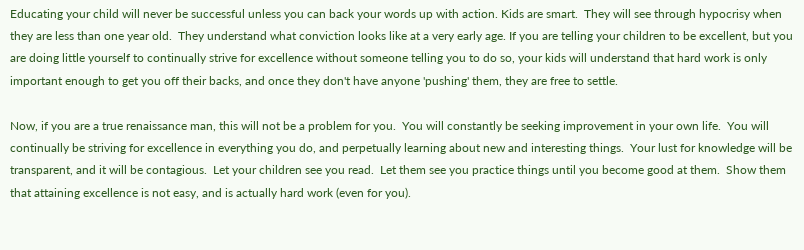Educating your child will never be successful unless you can back your words up with action. Kids are smart.  They will see through hypocrisy when they are less than one year old.  They understand what conviction looks like at a very early age. If you are telling your children to be excellent, but you are doing little yourself to continually strive for excellence without someone telling you to do so, your kids will understand that hard work is only important enough to get you off their backs, and once they don't have anyone 'pushing' them, they are free to settle.

Now, if you are a true renaissance man, this will not be a problem for you.  You will constantly be seeking improvement in your own life.  You will continually be striving for excellence in everything you do, and perpetually learning about new and interesting things.  Your lust for knowledge will be transparent, and it will be contagious.  Let your children see you read.  Let them see you practice things until you become good at them.  Show them that attaining excellence is not easy, and is actually hard work (even for you).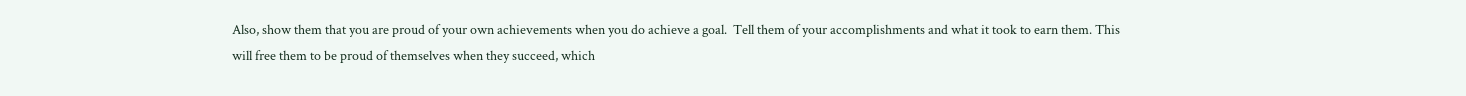Also, show them that you are proud of your own achievements when you do achieve a goal.  Tell them of your accomplishments and what it took to earn them. This will free them to be proud of themselves when they succeed, which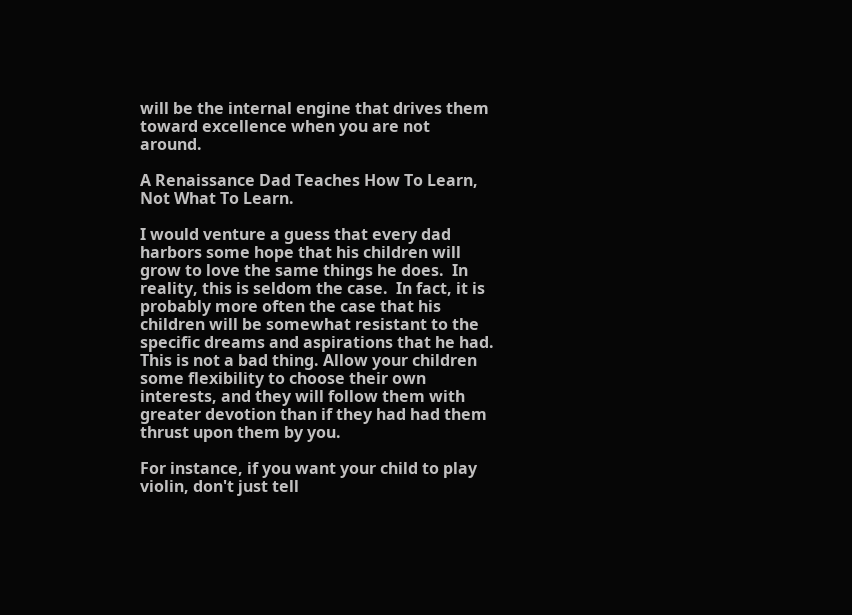will be the internal engine that drives them toward excellence when you are not around.

A Renaissance Dad Teaches How To Learn, Not What To Learn.

I would venture a guess that every dad harbors some hope that his children will grow to love the same things he does.  In reality, this is seldom the case.  In fact, it is probably more often the case that his children will be somewhat resistant to the specific dreams and aspirations that he had.  This is not a bad thing. Allow your children some flexibility to choose their own interests, and they will follow them with greater devotion than if they had had them thrust upon them by you.

For instance, if you want your child to play violin, don't just tell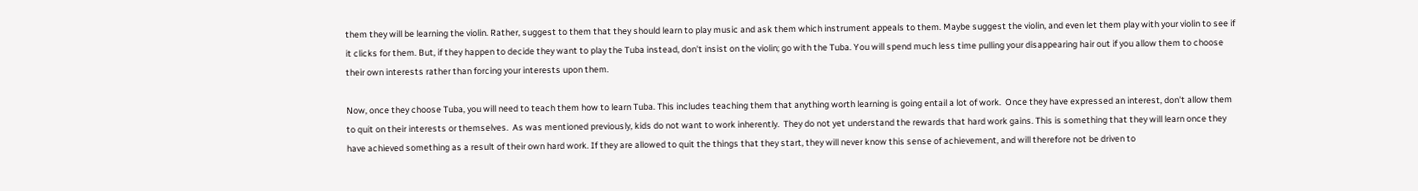them they will be learning the violin. Rather, suggest to them that they should learn to play music and ask them which instrument appeals to them. Maybe suggest the violin, and even let them play with your violin to see if it clicks for them. But, if they happen to decide they want to play the Tuba instead, don't insist on the violin; go with the Tuba. You will spend much less time pulling your disappearing hair out if you allow them to choose their own interests rather than forcing your interests upon them.

Now, once they choose Tuba, you will need to teach them how to learn Tuba. This includes teaching them that anything worth learning is going entail a lot of work.  Once they have expressed an interest, don't allow them to quit on their interests or themselves.  As was mentioned previously, kids do not want to work inherently.  They do not yet understand the rewards that hard work gains. This is something that they will learn once they have achieved something as a result of their own hard work. If they are allowed to quit the things that they start, they will never know this sense of achievement, and will therefore not be driven to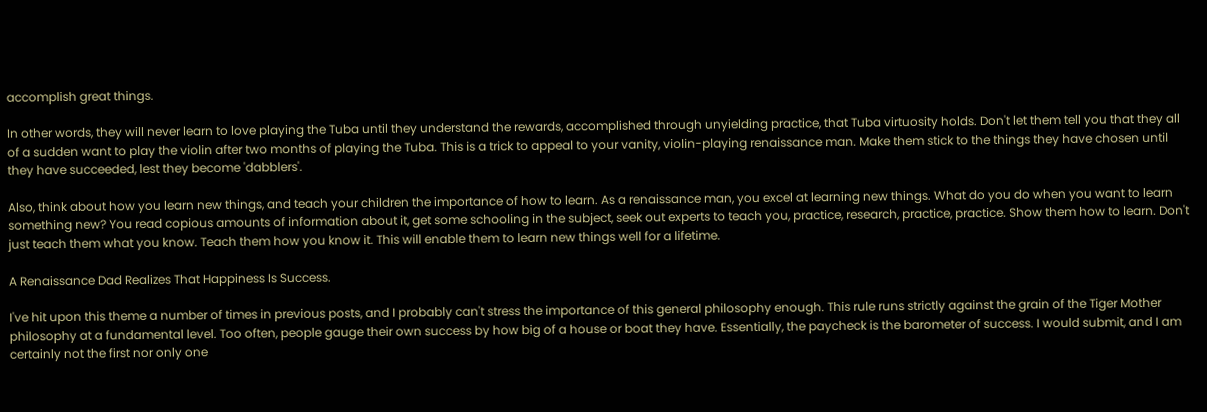accomplish great things.

In other words, they will never learn to love playing the Tuba until they understand the rewards, accomplished through unyielding practice, that Tuba virtuosity holds. Don't let them tell you that they all of a sudden want to play the violin after two months of playing the Tuba. This is a trick to appeal to your vanity, violin-playing renaissance man. Make them stick to the things they have chosen until they have succeeded, lest they become 'dabblers'.

Also, think about how you learn new things, and teach your children the importance of how to learn. As a renaissance man, you excel at learning new things. What do you do when you want to learn something new? You read copious amounts of information about it, get some schooling in the subject, seek out experts to teach you, practice, research, practice, practice. Show them how to learn. Don't just teach them what you know. Teach them how you know it. This will enable them to learn new things well for a lifetime.

A Renaissance Dad Realizes That Happiness Is Success.

I've hit upon this theme a number of times in previous posts, and I probably can't stress the importance of this general philosophy enough. This rule runs strictly against the grain of the Tiger Mother philosophy at a fundamental level. Too often, people gauge their own success by how big of a house or boat they have. Essentially, the paycheck is the barometer of success. I would submit, and I am certainly not the first nor only one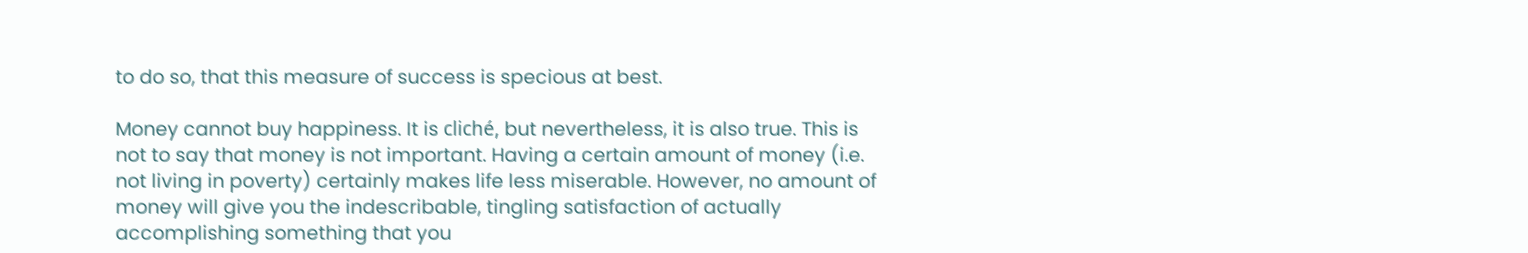to do so, that this measure of success is specious at best.

Money cannot buy happiness. It is cliché, but nevertheless, it is also true. This is not to say that money is not important. Having a certain amount of money (i.e. not living in poverty) certainly makes life less miserable. However, no amount of money will give you the indescribable, tingling satisfaction of actually accomplishing something that you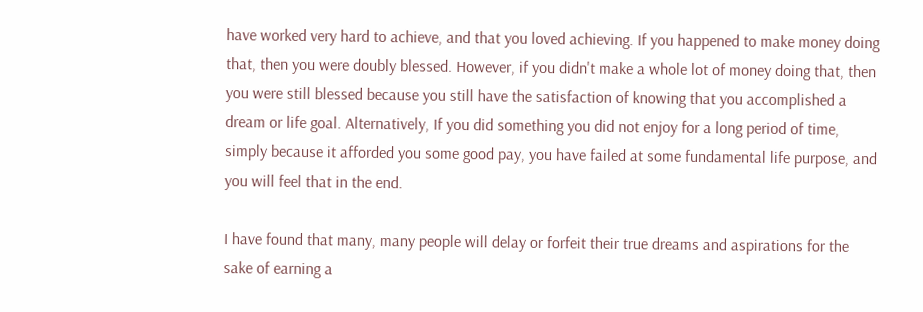have worked very hard to achieve, and that you loved achieving. If you happened to make money doing that, then you were doubly blessed. However, if you didn't make a whole lot of money doing that, then you were still blessed because you still have the satisfaction of knowing that you accomplished a dream or life goal. Alternatively, If you did something you did not enjoy for a long period of time, simply because it afforded you some good pay, you have failed at some fundamental life purpose, and you will feel that in the end.

I have found that many, many people will delay or forfeit their true dreams and aspirations for the sake of earning a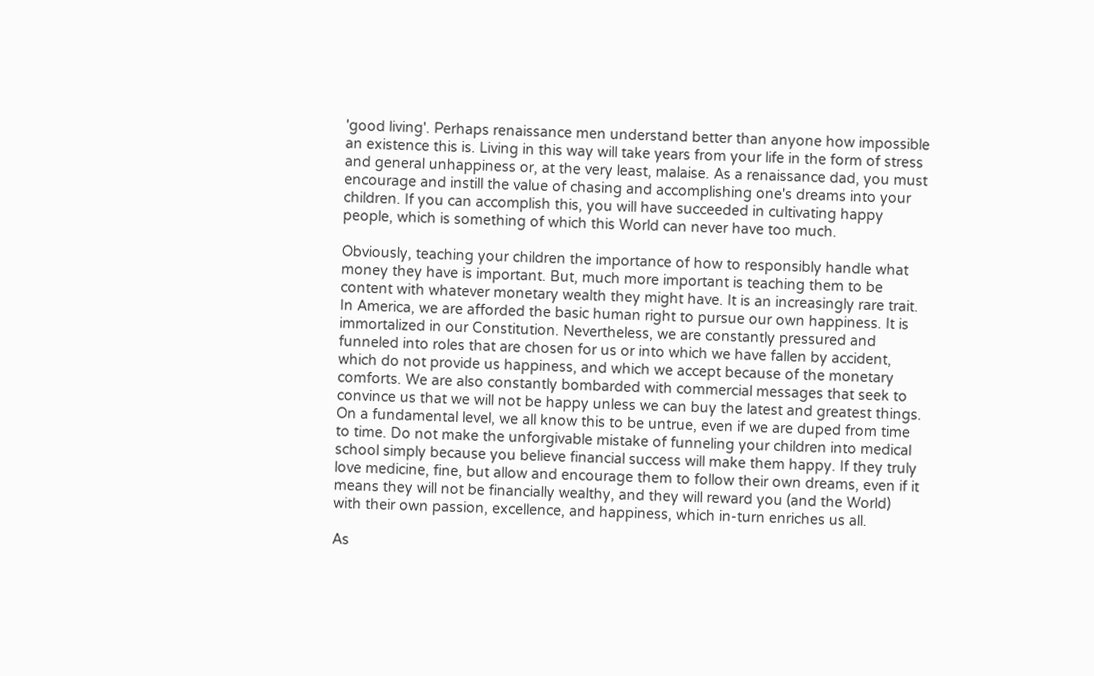'good living'. Perhaps renaissance men understand better than anyone how impossible an existence this is. Living in this way will take years from your life in the form of stress and general unhappiness or, at the very least, malaise. As a renaissance dad, you must encourage and instill the value of chasing and accomplishing one's dreams into your children. If you can accomplish this, you will have succeeded in cultivating happy people, which is something of which this World can never have too much.

Obviously, teaching your children the importance of how to responsibly handle what money they have is important. But, much more important is teaching them to be content with whatever monetary wealth they might have. It is an increasingly rare trait. In America, we are afforded the basic human right to pursue our own happiness. It is immortalized in our Constitution. Nevertheless, we are constantly pressured and funneled into roles that are chosen for us or into which we have fallen by accident, which do not provide us happiness, and which we accept because of the monetary comforts. We are also constantly bombarded with commercial messages that seek to convince us that we will not be happy unless we can buy the latest and greatest things. On a fundamental level, we all know this to be untrue, even if we are duped from time to time. Do not make the unforgivable mistake of funneling your children into medical school simply because you believe financial success will make them happy. If they truly love medicine, fine, but allow and encourage them to follow their own dreams, even if it means they will not be financially wealthy, and they will reward you (and the World) with their own passion, excellence, and happiness, which in-turn enriches us all.

As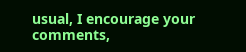usual, I encourage your comments,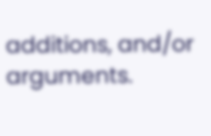additions, and/or arguments.